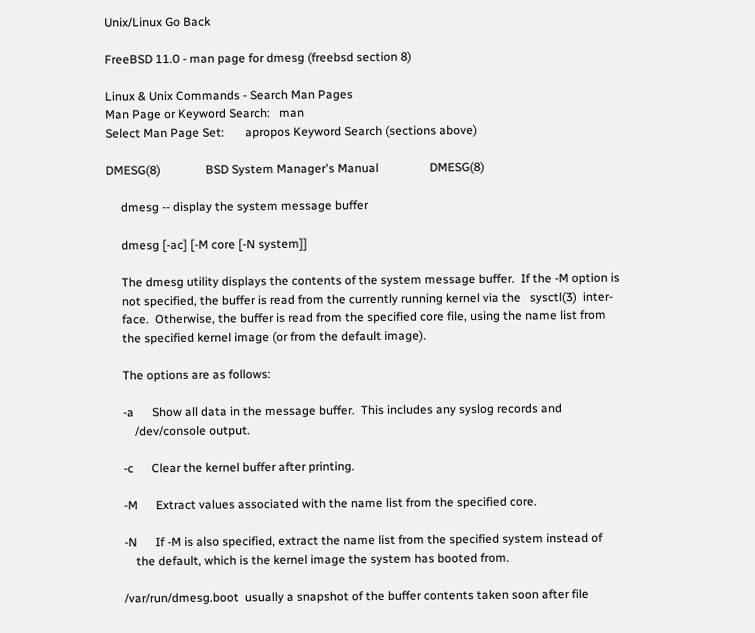Unix/Linux Go Back

FreeBSD 11.0 - man page for dmesg (freebsd section 8)

Linux & Unix Commands - Search Man Pages
Man Page or Keyword Search:   man
Select Man Page Set:       apropos Keyword Search (sections above)

DMESG(8)               BSD System Manager's Manual                 DMESG(8)

     dmesg -- display the system message buffer

     dmesg [-ac] [-M core [-N system]]

     The dmesg utility displays the contents of the system message buffer.  If the -M option is
     not specified, the buffer is read from the currently running kernel via the   sysctl(3)  inter-
     face.  Otherwise, the buffer is read from the specified core file, using the name list from
     the specified kernel image (or from the default image).

     The options are as follows:

     -a      Show all data in the message buffer.  This includes any syslog records and
         /dev/console output.

     -c      Clear the kernel buffer after printing.

     -M      Extract values associated with the name list from the specified core.

     -N      If -M is also specified, extract the name list from the specified system instead of
         the default, which is the kernel image the system has booted from.

     /var/run/dmesg.boot  usually a snapshot of the buffer contents taken soon after file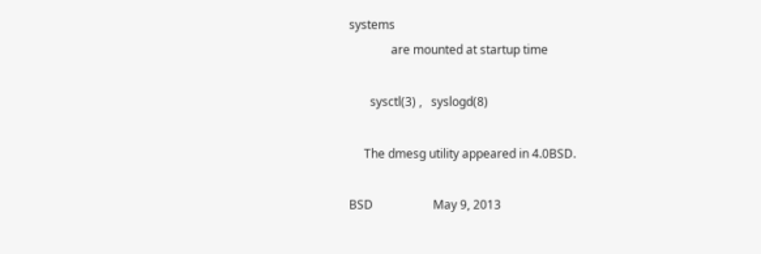systems
              are mounted at startup time

       sysctl(3) ,   syslogd(8)

     The dmesg utility appeared in 4.0BSD.

BSD                    May 9, 2013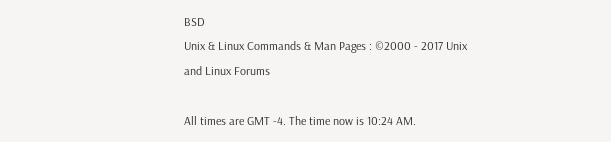BSD
Unix & Linux Commands & Man Pages : ©2000 - 2017 Unix and Linux Forums

All times are GMT -4. The time now is 10:24 AM.